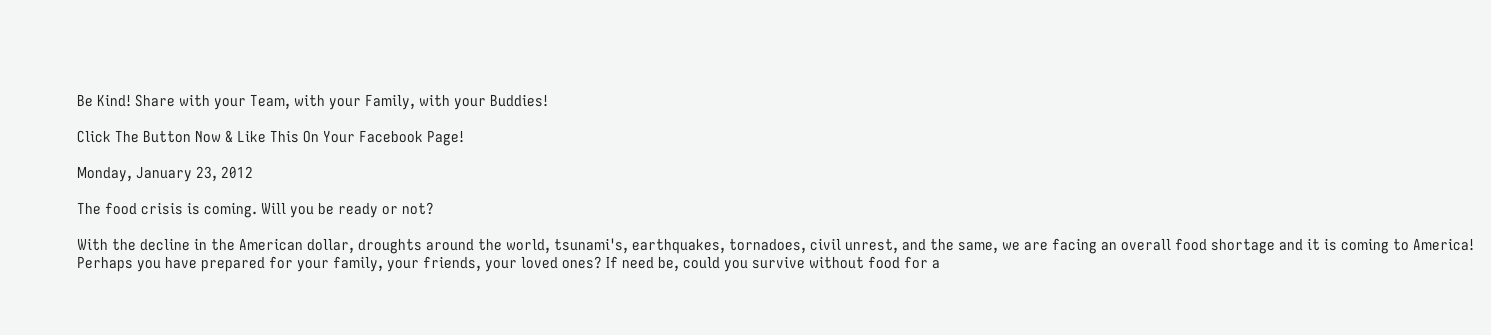Be Kind! Share with your Team, with your Family, with your Buddies!

Click The Button Now & Like This On Your Facebook Page!

Monday, January 23, 2012

The food crisis is coming. Will you be ready or not?

With the decline in the American dollar, droughts around the world, tsunami's, earthquakes, tornadoes, civil unrest, and the same, we are facing an overall food shortage and it is coming to America! Perhaps you have prepared for your family, your friends, your loved ones? If need be, could you survive without food for a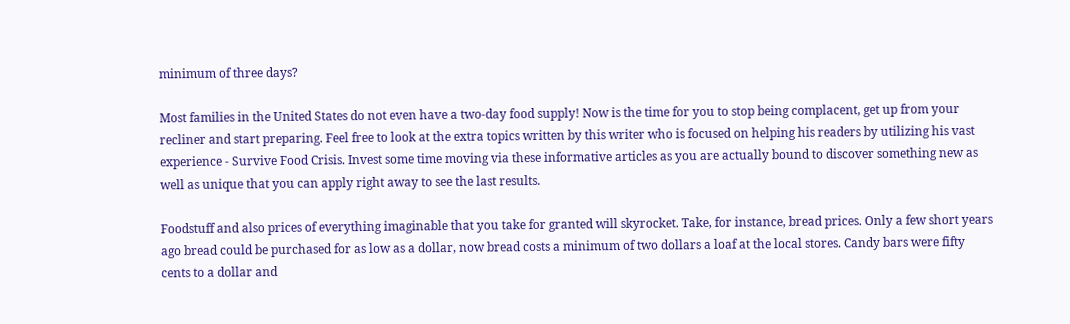minimum of three days?

Most families in the United States do not even have a two-day food supply! Now is the time for you to stop being complacent, get up from your recliner and start preparing. Feel free to look at the extra topics written by this writer who is focused on helping his readers by utilizing his vast experience - Survive Food Crisis. Invest some time moving via these informative articles as you are actually bound to discover something new as well as unique that you can apply right away to see the last results.

Foodstuff and also prices of everything imaginable that you take for granted will skyrocket. Take, for instance, bread prices. Only a few short years ago bread could be purchased for as low as a dollar, now bread costs a minimum of two dollars a loaf at the local stores. Candy bars were fifty cents to a dollar and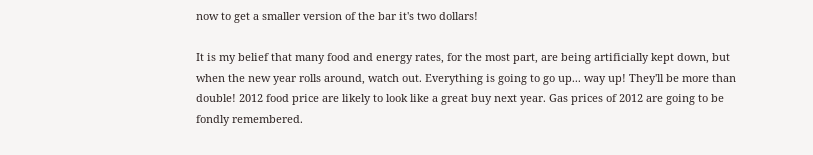now to get a smaller version of the bar it's two dollars!

It is my belief that many food and energy rates, for the most part, are being artificially kept down, but when the new year rolls around, watch out. Everything is going to go up... way up! They'll be more than double! 2012 food price are likely to look like a great buy next year. Gas prices of 2012 are going to be fondly remembered.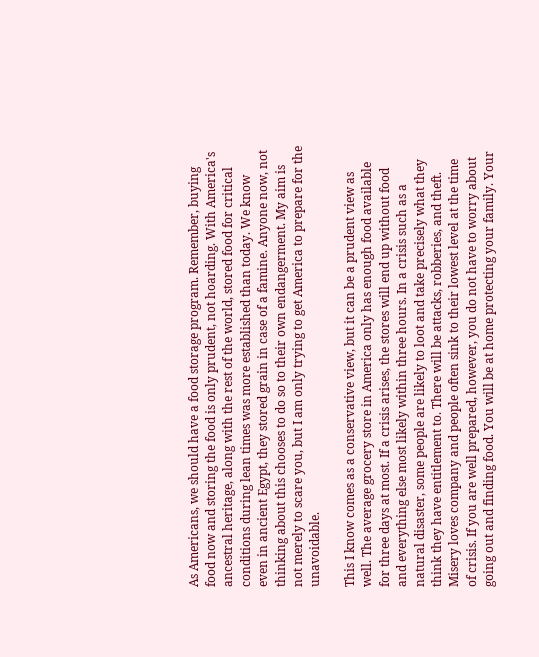As Americans, we should have a food storage program. Remember, buying food now and storing the food is only prudent, not hoarding. With America's ancestral heritage, along with the rest of the world, stored food for critical conditions during lean times was more established than today. We know even in ancient Egypt, they stored grain in case of a famine. Anyone now, not thinking about this chooses to do so to their own endangerment. My aim is not merely to scare you, but I am only trying to get America to prepare for the unavoidable.

This I know comes as a conservative view, but it can be a prudent view as well. The average grocery store in America only has enough food available for three days at most. If a crisis arises, the stores will end up without food and everything else most likely within three hours. In a crisis such as a natural disaster, some people are likely to loot and take precisely what they think they have entitlement to. There will be attacks, robberies, and theft. Misery loves company and people often sink to their lowest level at the time of crisis. If you are well prepared, however, you do not have to worry about going out and finding food. You will be at home protecting your family. Your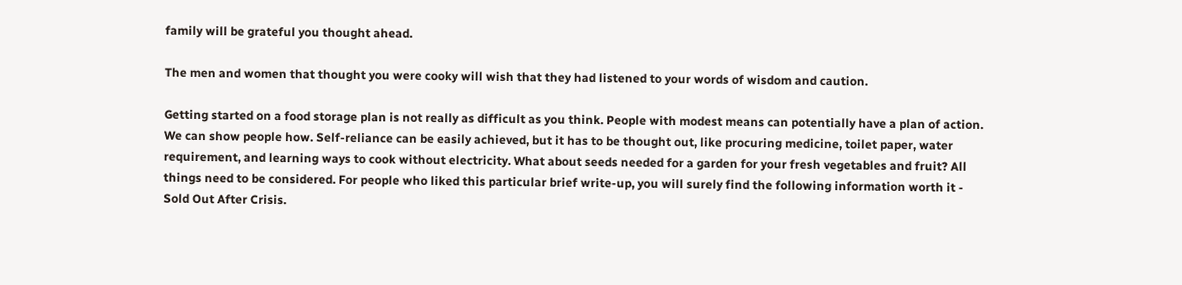family will be grateful you thought ahead.

The men and women that thought you were cooky will wish that they had listened to your words of wisdom and caution.

Getting started on a food storage plan is not really as difficult as you think. People with modest means can potentially have a plan of action. We can show people how. Self-reliance can be easily achieved, but it has to be thought out, like procuring medicine, toilet paper, water requirement, and learning ways to cook without electricity. What about seeds needed for a garden for your fresh vegetables and fruit? All things need to be considered. For people who liked this particular brief write-up, you will surely find the following information worth it - Sold Out After Crisis.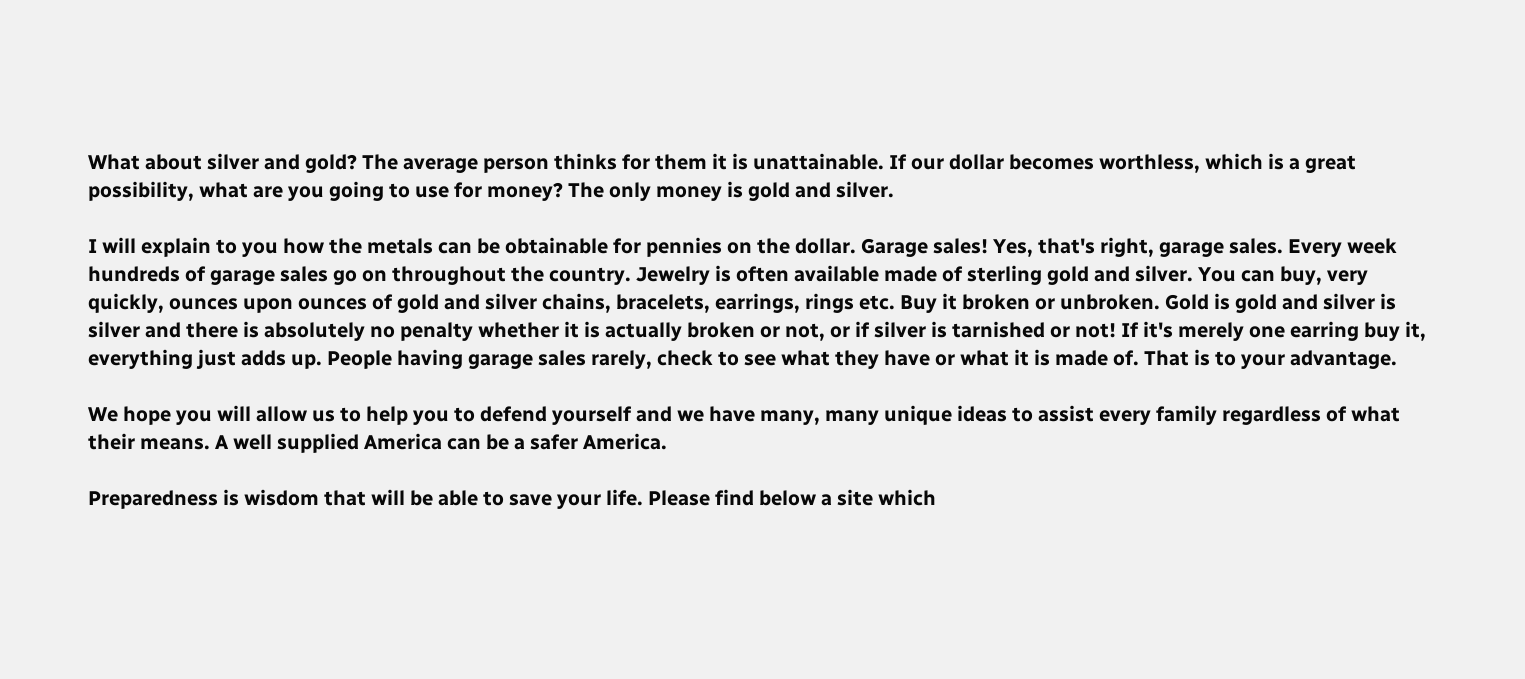What about silver and gold? The average person thinks for them it is unattainable. If our dollar becomes worthless, which is a great possibility, what are you going to use for money? The only money is gold and silver.

I will explain to you how the metals can be obtainable for pennies on the dollar. Garage sales! Yes, that's right, garage sales. Every week hundreds of garage sales go on throughout the country. Jewelry is often available made of sterling gold and silver. You can buy, very quickly, ounces upon ounces of gold and silver chains, bracelets, earrings, rings etc. Buy it broken or unbroken. Gold is gold and silver is silver and there is absolutely no penalty whether it is actually broken or not, or if silver is tarnished or not! If it's merely one earring buy it, everything just adds up. People having garage sales rarely, check to see what they have or what it is made of. That is to your advantage.

We hope you will allow us to help you to defend yourself and we have many, many unique ideas to assist every family regardless of what their means. A well supplied America can be a safer America.

Preparedness is wisdom that will be able to save your life. Please find below a site which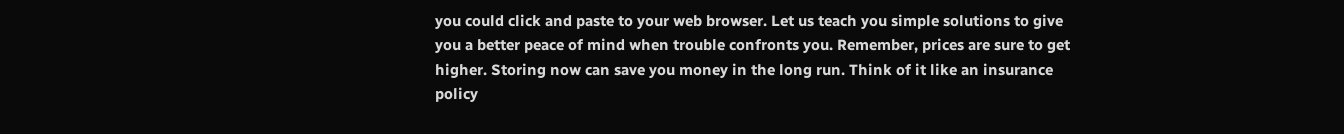you could click and paste to your web browser. Let us teach you simple solutions to give you a better peace of mind when trouble confronts you. Remember, prices are sure to get higher. Storing now can save you money in the long run. Think of it like an insurance policy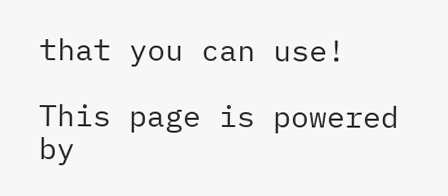that you can use!

This page is powered by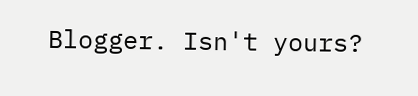Blogger. Isn't yours?